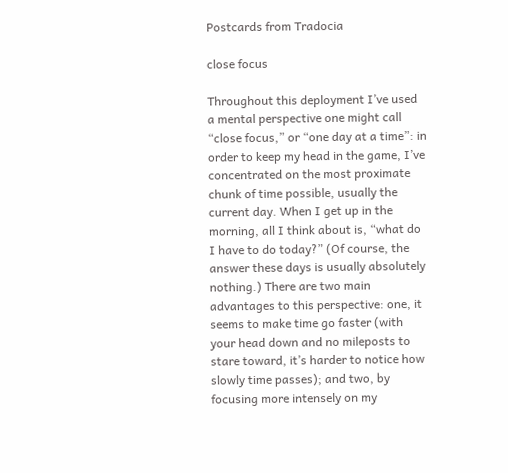Postcards from Tradocia

close focus

Throughout this deployment I’ve used a mental perspective one might call “close focus,” or “one day at a time”: in order to keep my head in the game, I’ve concentrated on the most proximate chunk of time possible, usually the current day. When I get up in the morning, all I think about is, “what do I have to do today?” (Of course, the answer these days is usually absolutely nothing.) There are two main advantages to this perspective: one, it seems to make time go faster (with your head down and no mileposts to stare toward, it’s harder to notice how slowly time passes); and two, by focusing more intensely on my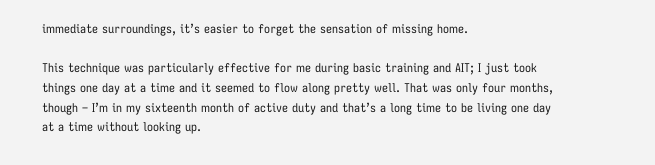immediate surroundings, it’s easier to forget the sensation of missing home.

This technique was particularly effective for me during basic training and AIT; I just took things one day at a time and it seemed to flow along pretty well. That was only four months, though – I’m in my sixteenth month of active duty and that’s a long time to be living one day at a time without looking up.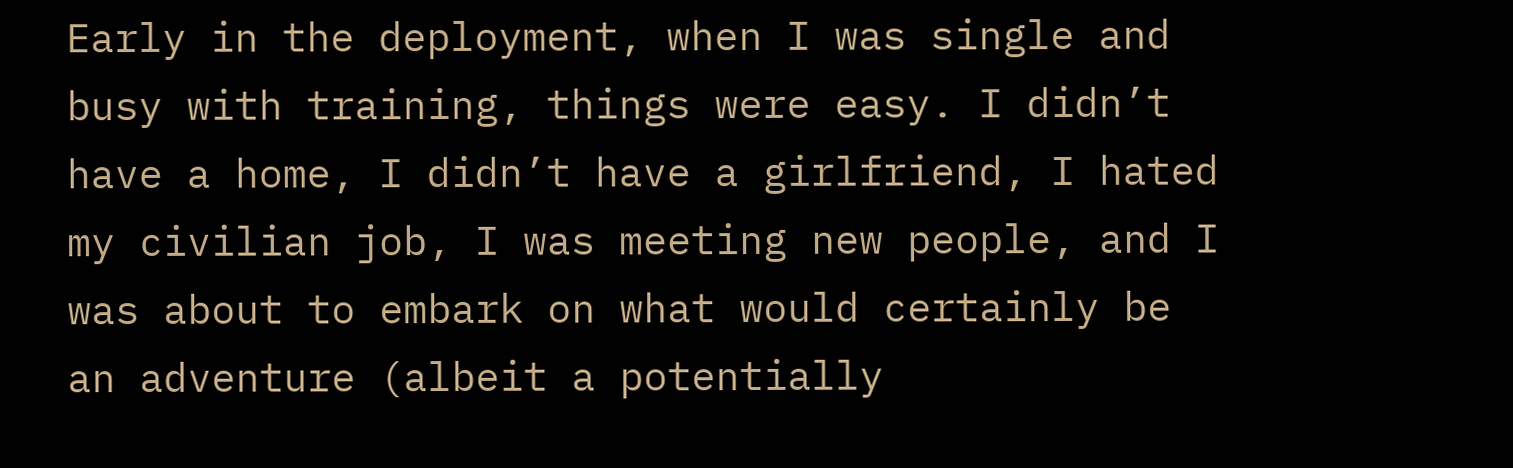Early in the deployment, when I was single and busy with training, things were easy. I didn’t have a home, I didn’t have a girlfriend, I hated my civilian job, I was meeting new people, and I was about to embark on what would certainly be an adventure (albeit a potentially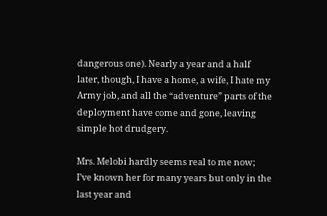dangerous one). Nearly a year and a half later, though, I have a home, a wife, I hate my Army job, and all the “adventure” parts of the deployment have come and gone, leaving simple hot drudgery.

Mrs. Melobi hardly seems real to me now; I’ve known her for many years but only in the last year and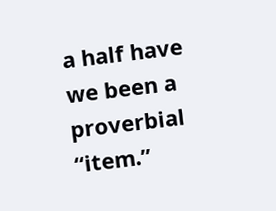a half have we been a proverbial “item.”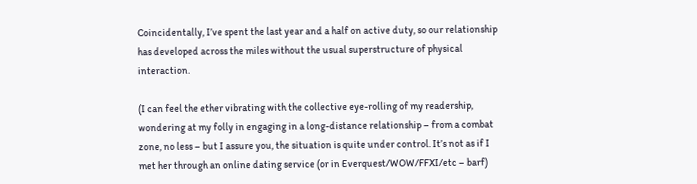Coincidentally, I’ve spent the last year and a half on active duty, so our relationship has developed across the miles without the usual superstructure of physical interaction.

(I can feel the ether vibrating with the collective eye-rolling of my readership, wondering at my folly in engaging in a long-distance relationship – from a combat zone, no less – but I assure you, the situation is quite under control. It’s not as if I met her through an online dating service (or in Everquest/WOW/FFXI/etc – barf)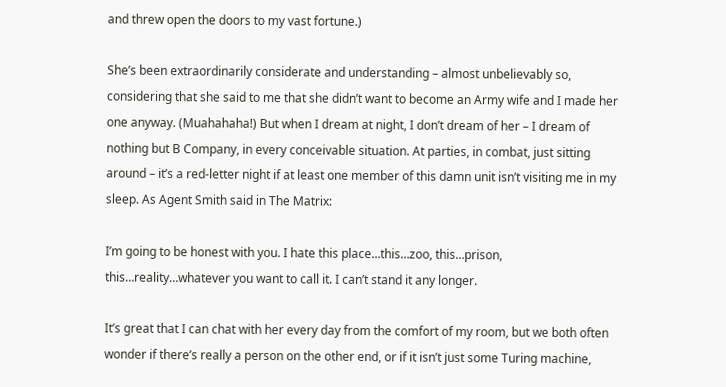and threw open the doors to my vast fortune.)

She’s been extraordinarily considerate and understanding – almost unbelievably so, considering that she said to me that she didn’t want to become an Army wife and I made her one anyway. (Muahahaha!) But when I dream at night, I don’t dream of her – I dream of nothing but B Company, in every conceivable situation. At parties, in combat, just sitting around – it’s a red-letter night if at least one member of this damn unit isn’t visiting me in my sleep. As Agent Smith said in The Matrix:

I’m going to be honest with you. I hate this place…this…zoo, this…prison, this…reality…whatever you want to call it. I can’t stand it any longer.

It’s great that I can chat with her every day from the comfort of my room, but we both often wonder if there’s really a person on the other end, or if it isn’t just some Turing machine,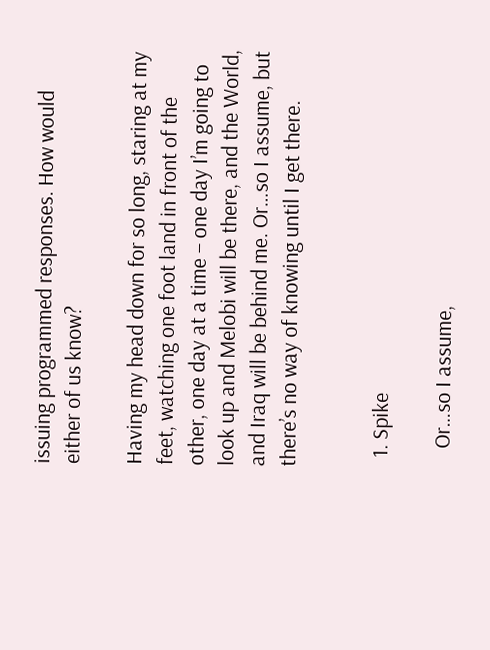issuing programmed responses. How would either of us know?

Having my head down for so long, staring at my feet, watching one foot land in front of the other, one day at a time – one day I’m going to look up and Melobi will be there, and the World, and Iraq will be behind me. Or…so I assume, but there’s no way of knowing until I get there.


  1. Spike

    Or…so I assume,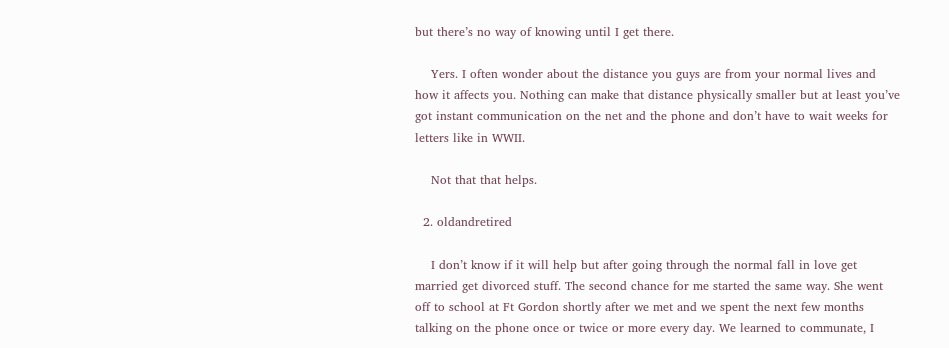but there’s no way of knowing until I get there.

    Yers. I often wonder about the distance you guys are from your normal lives and how it affects you. Nothing can make that distance physically smaller but at least you’ve got instant communication on the net and the phone and don’t have to wait weeks for letters like in WWII.

    Not that that helps.

  2. oldandretired

    I don’t know if it will help but after going through the normal fall in love get married get divorced stuff. The second chance for me started the same way. She went off to school at Ft Gordon shortly after we met and we spent the next few months talking on the phone once or twice or more every day. We learned to communate, I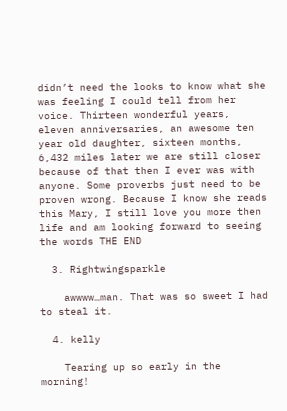didn’t need the looks to know what she was feeling I could tell from her voice. Thirteen wonderful years, eleven anniversaries, an awesome ten year old daughter, sixteen months, 6,432 miles later we are still closer because of that then I ever was with anyone. Some proverbs just need to be proven wrong. Because I know she reads this Mary, I still love you more then life and am looking forward to seeing the words THE END

  3. Rightwingsparkle

    awwww…man. That was so sweet I had to steal it.

  4. kelly

    Tearing up so early in the morning!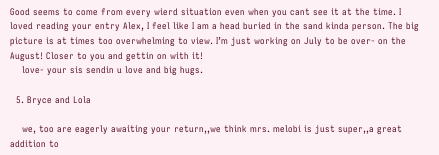Good seems to come from every wierd situation even when you cant see it at the time. I loved reading your entry Alex, I feel like I am a head buried in the sand kinda person. The big picture is at times too overwhelming to view. I’m just working on July to be over- on the August! Closer to you and gettin on with it!
    love- your sis sendin u love and big hugs.

  5. Bryce and Lola

    we, too are eagerly awaiting your return,,we think mrs. melobi is just super,,a great addition to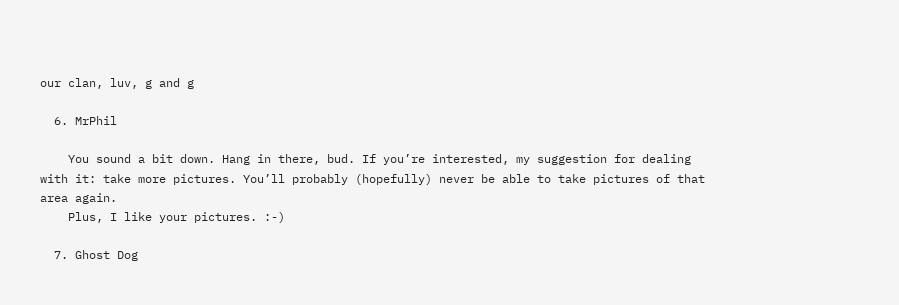our clan, luv, g and g

  6. MrPhil

    You sound a bit down. Hang in there, bud. If you’re interested, my suggestion for dealing with it: take more pictures. You’ll probably (hopefully) never be able to take pictures of that area again.
    Plus, I like your pictures. :-)

  7. Ghost Dog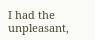I had the unpleasant,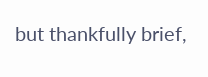but thankfully brief,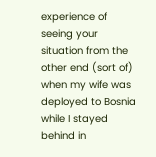experience of seeing your situation from the other end (sort of) when my wife was deployed to Bosnia while I stayed behind in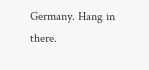Germany. Hang in there.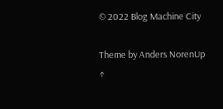© 2022 Blog Machine City

Theme by Anders NorenUp ↑